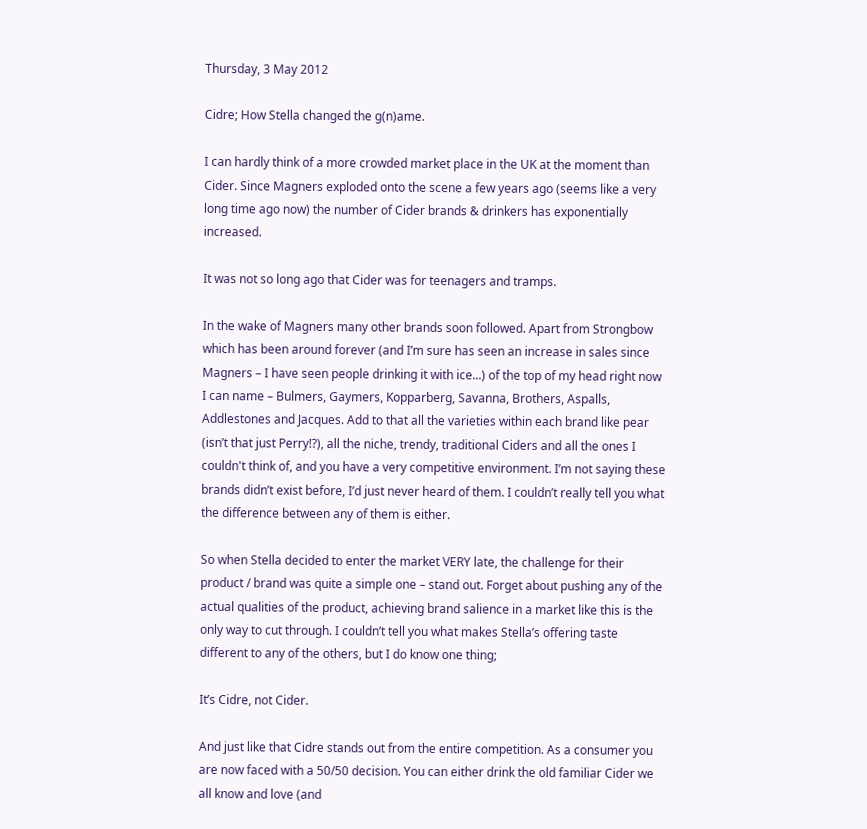Thursday, 3 May 2012

Cidre; How Stella changed the g(n)ame.

I can hardly think of a more crowded market place in the UK at the moment than Cider. Since Magners exploded onto the scene a few years ago (seems like a very long time ago now) the number of Cider brands & drinkers has exponentially increased.

It was not so long ago that Cider was for teenagers and tramps.

In the wake of Magners many other brands soon followed. Apart from Strongbow which has been around forever (and I’m sure has seen an increase in sales since Magners – I have seen people drinking it with ice...) of the top of my head right now I can name – Bulmers, Gaymers, Kopparberg, Savanna, Brothers, Aspalls, Addlestones and Jacques. Add to that all the varieties within each brand like pear (isn’t that just Perry!?), all the niche, trendy, traditional Ciders and all the ones I couldn't think of, and you have a very competitive environment. I’m not saying these brands didn’t exist before, I’d just never heard of them. I couldn’t really tell you what the difference between any of them is either.

So when Stella decided to enter the market VERY late, the challenge for their product / brand was quite a simple one – stand out. Forget about pushing any of the actual qualities of the product, achieving brand salience in a market like this is the only way to cut through. I couldn’t tell you what makes Stella’s offering taste different to any of the others, but I do know one thing;

It’s Cidre, not Cider.

And just like that Cidre stands out from the entire competition. As a consumer you are now faced with a 50/50 decision. You can either drink the old familiar Cider we all know and love (and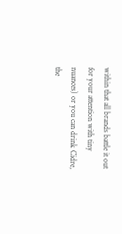within that all brands battle it out for your attention with tiny nuances) or you can drink Cidre, the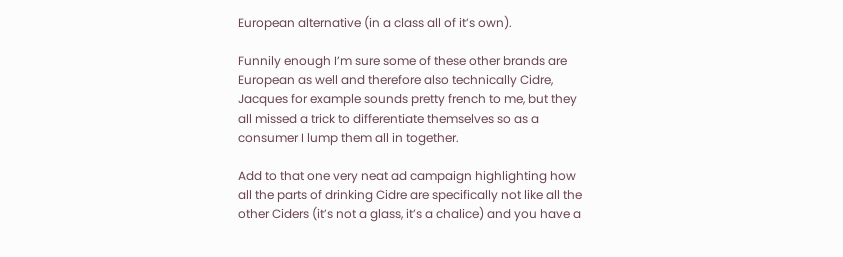European alternative (in a class all of it’s own).

Funnily enough I’m sure some of these other brands are European as well and therefore also technically Cidre, Jacques for example sounds pretty french to me, but they all missed a trick to differentiate themselves so as a consumer I lump them all in together.

Add to that one very neat ad campaign highlighting how all the parts of drinking Cidre are specifically not like all the other Ciders (it’s not a glass, it’s a chalice) and you have a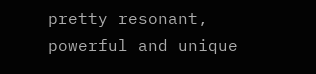pretty resonant, powerful and unique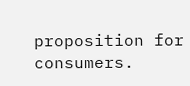proposition for consumers.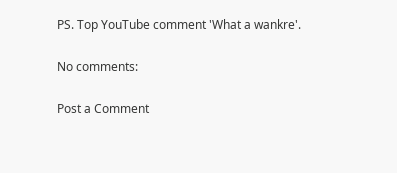PS. Top YouTube comment 'What a wankre'.

No comments:

Post a Comment